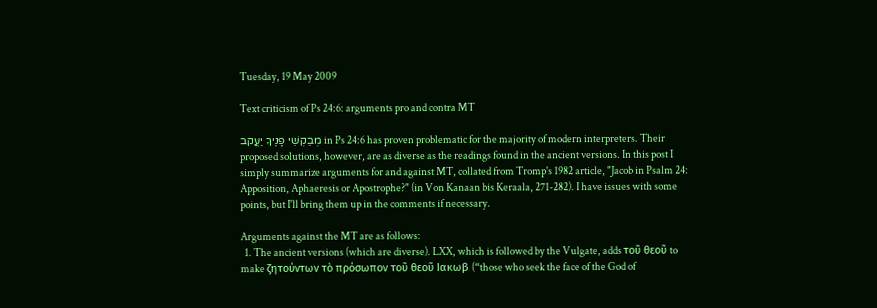Tuesday, 19 May 2009

Text criticism of Ps 24:6: arguments pro and contra MT

מְבַקְשֵׁי פָנֶיךָ יַעֲקב in Ps 24:6 has proven problematic for the majority of modern interpreters. Their proposed solutions, however, are as diverse as the readings found in the ancient versions. In this post I simply summarize arguments for and against MT, collated from Tromp's 1982 article, "Jacob in Psalm 24: Apposition, Aphaeresis or Apostrophe?" (in Von Kanaan bis Keraala, 271-282). I have issues with some points, but I'll bring them up in the comments if necessary.

Arguments against the MT are as follows:
  1. The ancient versions (which are diverse). LXX, which is followed by the Vulgate, adds τοῦ θεοῦ to make ζητούντων τὸ πρόσωπον τοῦ θεοῦ Ιακωβ (“those who seek the face of the God of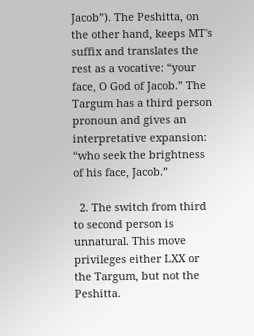Jacob”). The Peshitta, on the other hand, keeps MT's suffix and translates the rest as a vocative: “your face, O God of Jacob.” The Targum has a third person pronoun and gives an interpretative expansion: “who seek the brightness of his face, Jacob.”

  2. The switch from third to second person is unnatural. This move privileges either LXX or the Targum, but not the Peshitta.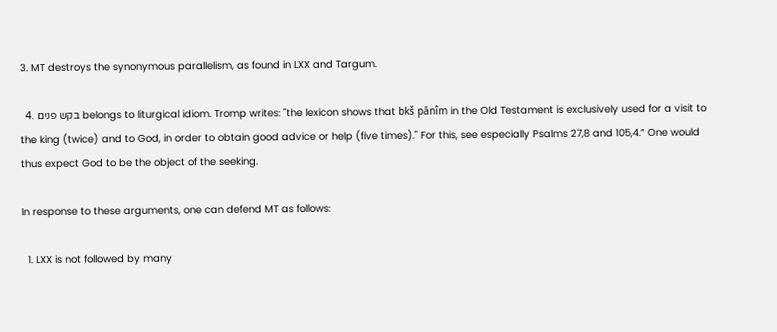3. MT destroys the synonymous parallelism, as found in LXX and Targum.

  4. בקש פנים belongs to liturgical idiom. Tromp writes: "the lexicon shows that bkš pānîm in the Old Testament is exclusively used for a visit to the king (twice) and to God, in order to obtain good advice or help (five times)." For this, see especially Psalms 27,8 and 105,4.” One would thus expect God to be the object of the seeking.

In response to these arguments, one can defend MT as follows:

  1. LXX is not followed by many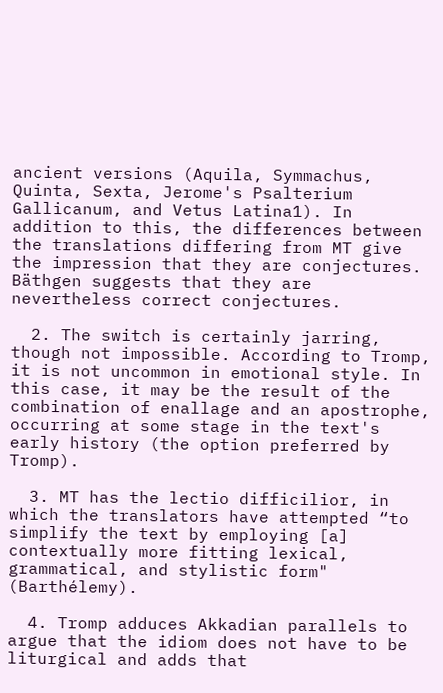ancient versions (Aquila, Symmachus, Quinta, Sexta, Jerome's Psalterium Gallicanum, and Vetus Latina1). In addition to this, the differences between the translations differing from MT give the impression that they are conjectures. Bäthgen suggests that they are nevertheless correct conjectures.

  2. The switch is certainly jarring, though not impossible. According to Tromp, it is not uncommon in emotional style. In this case, it may be the result of the combination of enallage and an apostrophe, occurring at some stage in the text's early history (the option preferred by Tromp).

  3. MT has the lectio difficilior, in which the translators have attempted “to simplify the text by employing [a] contextually more fitting lexical, grammatical, and stylistic form" (Barthélemy).

  4. Tromp adduces Akkadian parallels to argue that the idiom does not have to be liturgical and adds that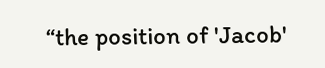“the position of 'Jacob'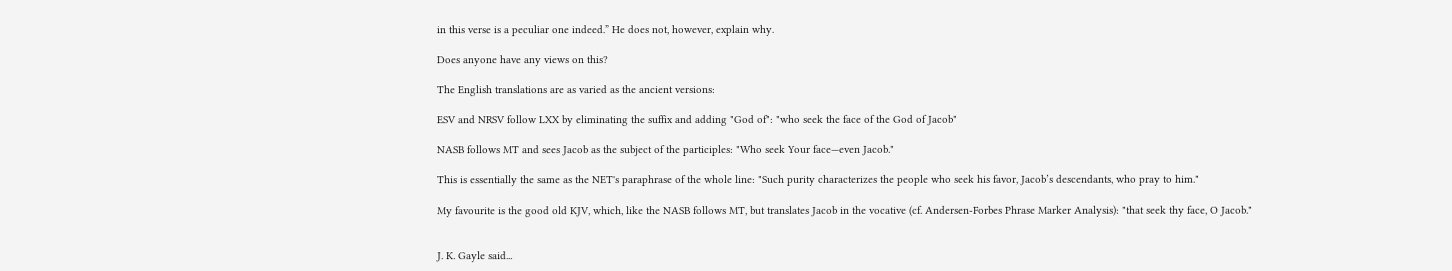in this verse is a peculiar one indeed.” He does not, however, explain why.

Does anyone have any views on this?

The English translations are as varied as the ancient versions:

ESV and NRSV follow LXX by eliminating the suffix and adding "God of": "who seek the face of the God of Jacob"

NASB follows MT and sees Jacob as the subject of the participles: "Who seek Your face—even Jacob."

This is essentially the same as the NET's paraphrase of the whole line: "Such purity characterizes the people who seek his favor, Jacob’s descendants, who pray to him."

My favourite is the good old KJV, which, like the NASB follows MT, but translates Jacob in the vocative (cf. Andersen-Forbes Phrase Marker Analysis): "that seek thy face, O Jacob."


J. K. Gayle said...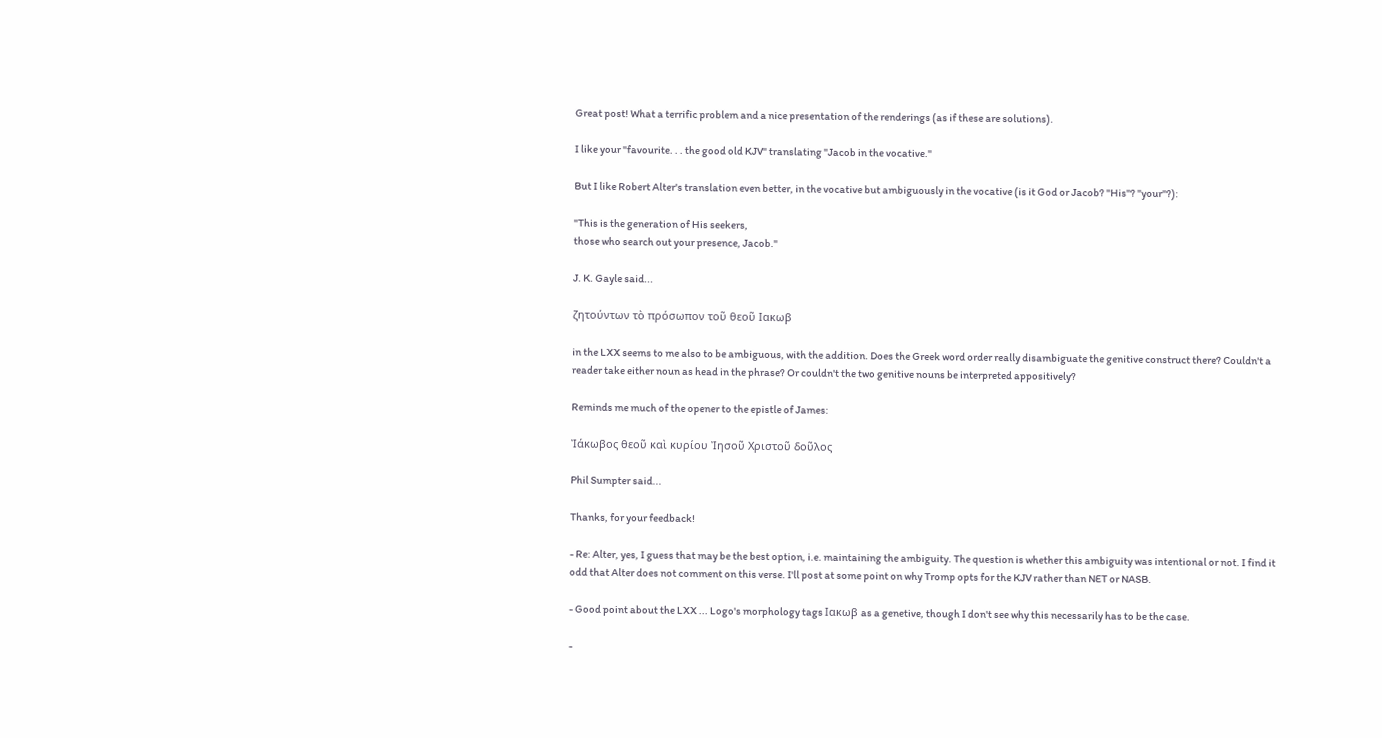Great post! What a terrific problem and a nice presentation of the renderings (as if these are solutions).

I like your "favourite. . . the good old KJV" translating "Jacob in the vocative."

But I like Robert Alter's translation even better, in the vocative but ambiguously in the vocative (is it God or Jacob? "His"? "your"?):

"This is the generation of His seekers,
those who search out your presence, Jacob."

J. K. Gayle said...

ζητούντων τὸ πρόσωπον τοῦ θεοῦ Ιακωβ

in the LXX seems to me also to be ambiguous, with the addition. Does the Greek word order really disambiguate the genitive construct there? Couldn't a reader take either noun as head in the phrase? Or couldn't the two genitive nouns be interpreted appositively?

Reminds me much of the opener to the epistle of James:

Ἰάκωβος θεοῦ καὶ κυρίου Ἰησοῦ Χριστοῦ δοῦλος

Phil Sumpter said...

Thanks, for your feedback!

- Re: Alter, yes, I guess that may be the best option, i.e. maintaining the ambiguity. The question is whether this ambiguity was intentional or not. I find it odd that Alter does not comment on this verse. I'll post at some point on why Tromp opts for the KJV rather than NET or NASB.

- Good point about the LXX ... Logo's morphology tags Ιακωβ as a genetive, though I don't see why this necessarily has to be the case.

-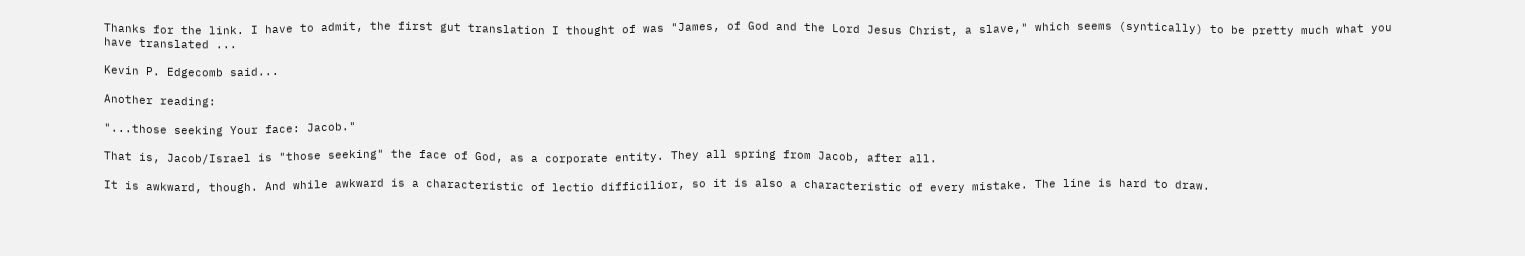Thanks for the link. I have to admit, the first gut translation I thought of was "James, of God and the Lord Jesus Christ, a slave," which seems (syntically) to be pretty much what you have translated ...

Kevin P. Edgecomb said...

Another reading:

"...those seeking Your face: Jacob."

That is, Jacob/Israel is "those seeking" the face of God, as a corporate entity. They all spring from Jacob, after all.

It is awkward, though. And while awkward is a characteristic of lectio difficilior, so it is also a characteristic of every mistake. The line is hard to draw.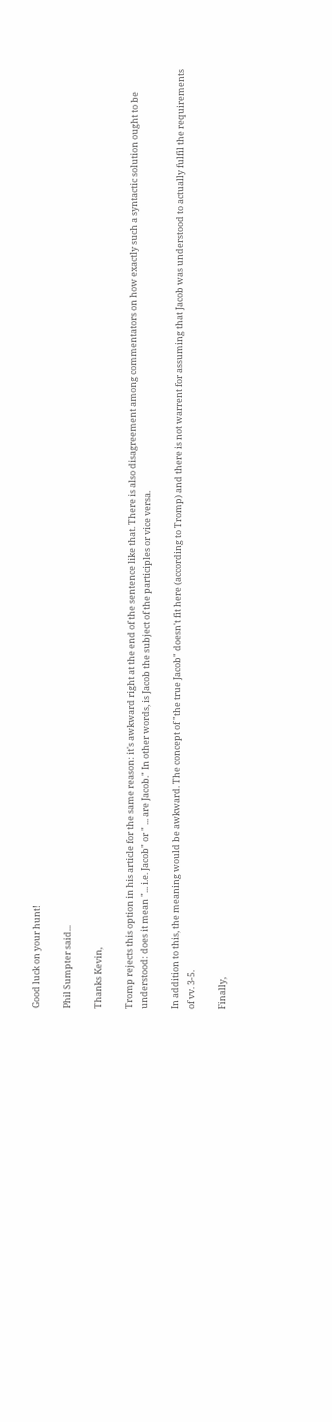Good luck on your hunt!

Phil Sumpter said...

Thanks Kevin,

Tromp rejects this option in his article for the same reason: it's awkward right at the end of the sentence like that. There is also disagreement among commentators on how exactly such a syntactic solution ought to be understood: does it mean "... i.e. Jacob" or " ... are Jacob." In other words, is Jacob the subject of the participles or vice versa.

In addition to this, the meaning would be awkward. The concept of "the true Jacob" doesn't fit here (according to Tromp) and there is not warrent for assuming that Jacob was understood to actually fulfil the requirements of vv. 3-5.

Finally,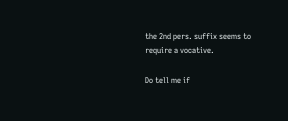the 2nd pers. suffix seems to require a vocative.

Do tell me if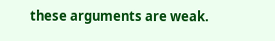these arguments are weak.